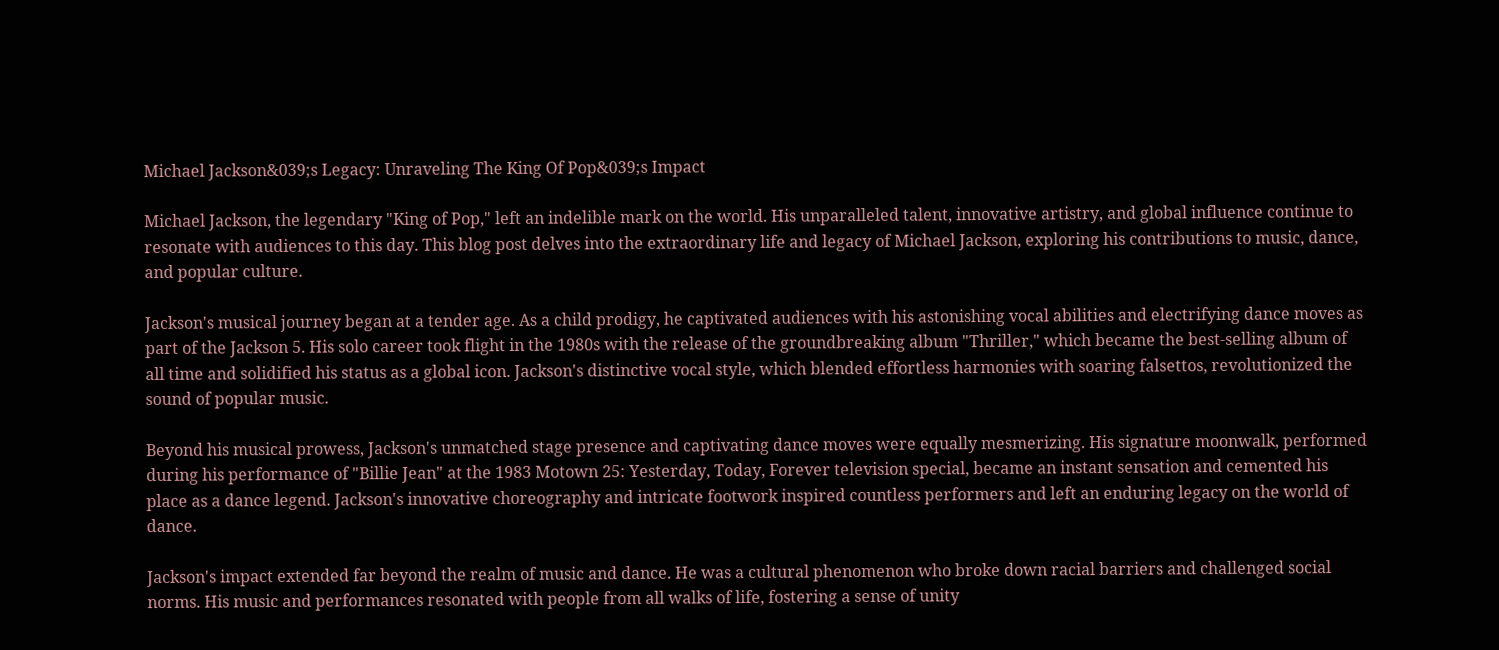Michael Jackson&039;s Legacy: Unraveling The King Of Pop&039;s Impact

Michael Jackson, the legendary "King of Pop," left an indelible mark on the world. His unparalleled talent, innovative artistry, and global influence continue to resonate with audiences to this day. This blog post delves into the extraordinary life and legacy of Michael Jackson, exploring his contributions to music, dance, and popular culture.

Jackson's musical journey began at a tender age. As a child prodigy, he captivated audiences with his astonishing vocal abilities and electrifying dance moves as part of the Jackson 5. His solo career took flight in the 1980s with the release of the groundbreaking album "Thriller," which became the best-selling album of all time and solidified his status as a global icon. Jackson's distinctive vocal style, which blended effortless harmonies with soaring falsettos, revolutionized the sound of popular music.

Beyond his musical prowess, Jackson's unmatched stage presence and captivating dance moves were equally mesmerizing. His signature moonwalk, performed during his performance of "Billie Jean" at the 1983 Motown 25: Yesterday, Today, Forever television special, became an instant sensation and cemented his place as a dance legend. Jackson's innovative choreography and intricate footwork inspired countless performers and left an enduring legacy on the world of dance.

Jackson's impact extended far beyond the realm of music and dance. He was a cultural phenomenon who broke down racial barriers and challenged social norms. His music and performances resonated with people from all walks of life, fostering a sense of unity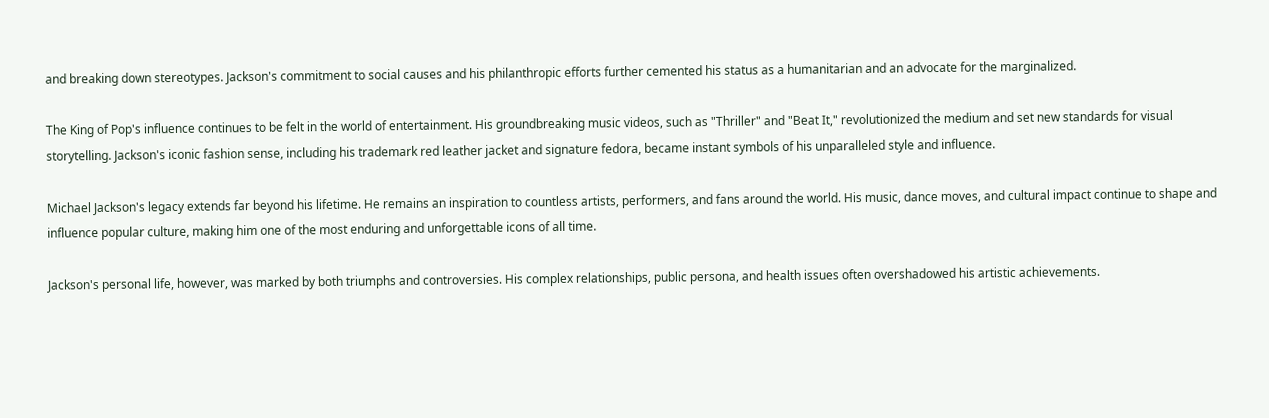and breaking down stereotypes. Jackson's commitment to social causes and his philanthropic efforts further cemented his status as a humanitarian and an advocate for the marginalized.

The King of Pop's influence continues to be felt in the world of entertainment. His groundbreaking music videos, such as "Thriller" and "Beat It," revolutionized the medium and set new standards for visual storytelling. Jackson's iconic fashion sense, including his trademark red leather jacket and signature fedora, became instant symbols of his unparalleled style and influence.

Michael Jackson's legacy extends far beyond his lifetime. He remains an inspiration to countless artists, performers, and fans around the world. His music, dance moves, and cultural impact continue to shape and influence popular culture, making him one of the most enduring and unforgettable icons of all time.

Jackson's personal life, however, was marked by both triumphs and controversies. His complex relationships, public persona, and health issues often overshadowed his artistic achievements.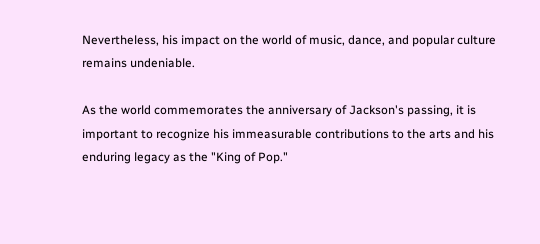Nevertheless, his impact on the world of music, dance, and popular culture remains undeniable.

As the world commemorates the anniversary of Jackson's passing, it is important to recognize his immeasurable contributions to the arts and his enduring legacy as the "King of Pop."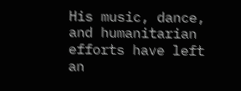His music, dance, and humanitarian efforts have left an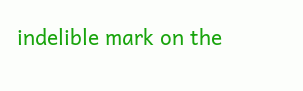indelible mark on the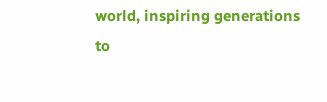world, inspiring generations to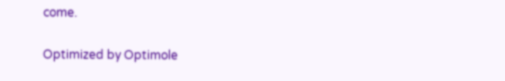come.

Optimized by Optimole